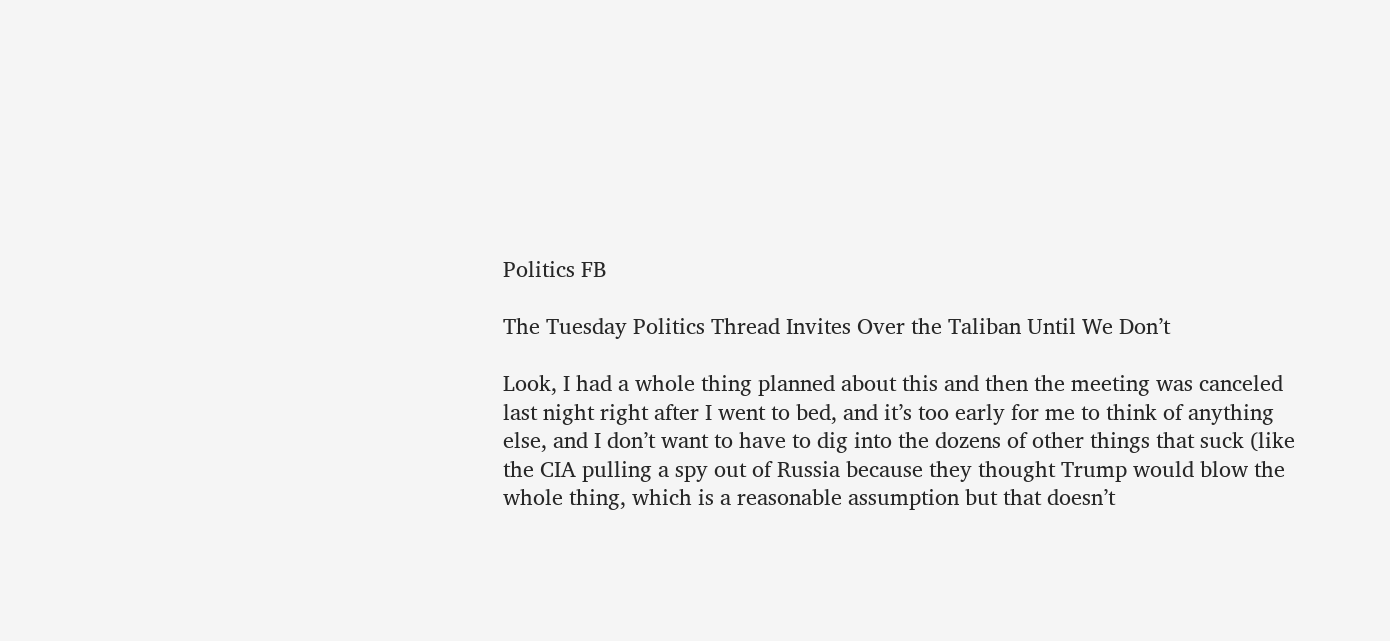Politics FB

The Tuesday Politics Thread Invites Over the Taliban Until We Don’t

Look, I had a whole thing planned about this and then the meeting was canceled last night right after I went to bed, and it’s too early for me to think of anything else, and I don’t want to have to dig into the dozens of other things that suck (like the CIA pulling a spy out of Russia because they thought Trump would blow the whole thing, which is a reasonable assumption but that doesn’t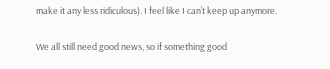make it any less ridiculous). I feel like I can’t keep up anymore.

We all still need good news, so if something good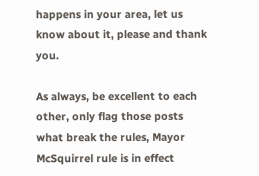happens in your area, let us know about it, please and thank you.

As always, be excellent to each other, only flag those posts what break the rules, Mayor McSquirrel rule is in effect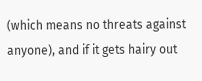(which means no threats against anyone), and if it gets hairy out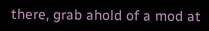there, grab ahold of a mod at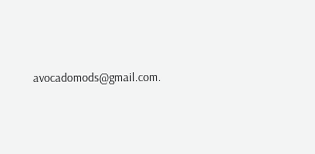avocadomods@gmail.com.